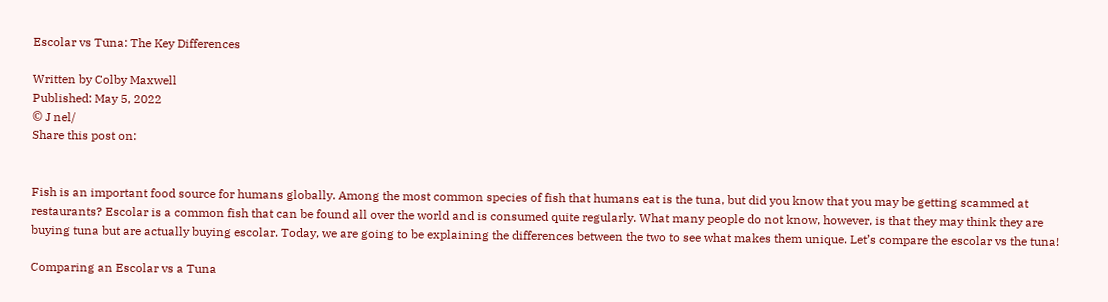Escolar vs Tuna: The Key Differences

Written by Colby Maxwell
Published: May 5, 2022
© J nel/
Share this post on:


Fish is an important food source for humans globally. Among the most common species of fish that humans eat is the tuna, but did you know that you may be getting scammed at restaurants? Escolar is a common fish that can be found all over the world and is consumed quite regularly. What many people do not know, however, is that they may think they are buying tuna but are actually buying escolar. Today, we are going to be explaining the differences between the two to see what makes them unique. Let’s compare the escolar vs the tuna!

Comparing an Escolar vs a Tuna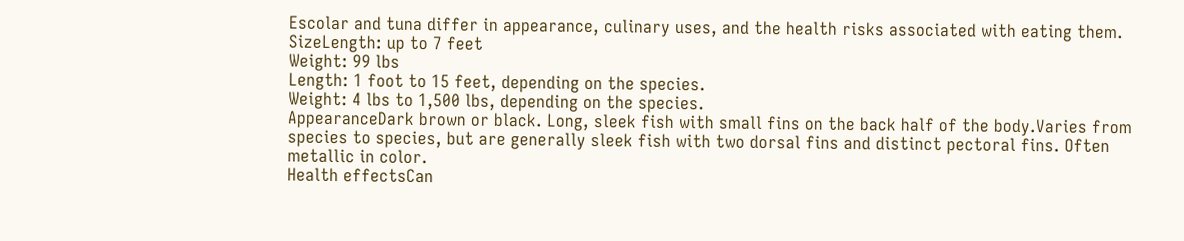Escolar and tuna differ in appearance, culinary uses, and the health risks associated with eating them.
SizeLength: up to 7 feet
Weight: 99 lbs
Length: 1 foot to 15 feet, depending on the species.
Weight: 4 lbs to 1,500 lbs, depending on the species.
AppearanceDark brown or black. Long, sleek fish with small fins on the back half of the body.Varies from species to species, but are generally sleek fish with two dorsal fins and distinct pectoral fins. Often metallic in color.
Health effectsCan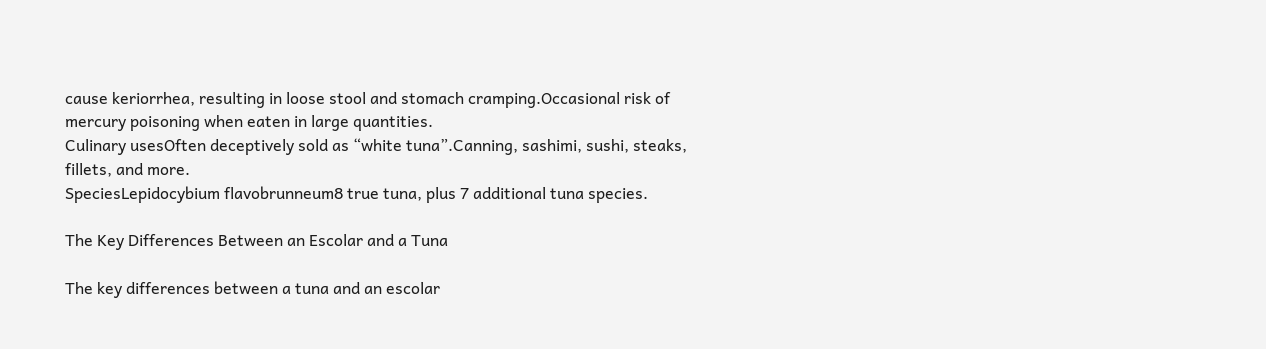cause keriorrhea, resulting in loose stool and stomach cramping.Occasional risk of mercury poisoning when eaten in large quantities.
Culinary usesOften deceptively sold as “white tuna”.Canning, sashimi, sushi, steaks, fillets, and more.
SpeciesLepidocybium flavobrunneum8 true tuna, plus 7 additional tuna species.

The Key Differences Between an Escolar and a Tuna

The key differences between a tuna and an escolar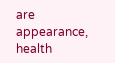are appearance, health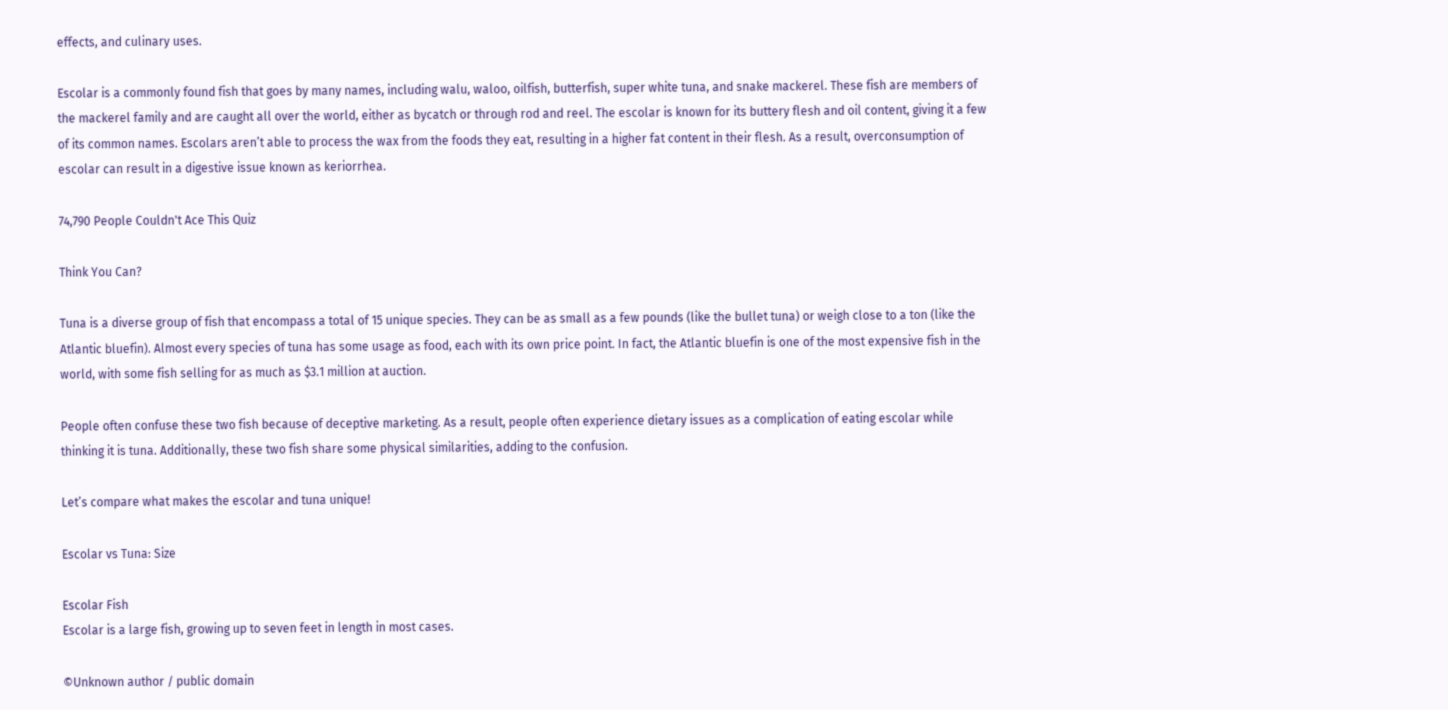effects, and culinary uses.

Escolar is a commonly found fish that goes by many names, including walu, waloo, oilfish, butterfish, super white tuna, and snake mackerel. These fish are members of the mackerel family and are caught all over the world, either as bycatch or through rod and reel. The escolar is known for its buttery flesh and oil content, giving it a few of its common names. Escolars aren’t able to process the wax from the foods they eat, resulting in a higher fat content in their flesh. As a result, overconsumption of escolar can result in a digestive issue known as keriorrhea.

74,790 People Couldn't Ace This Quiz

Think You Can?

Tuna is a diverse group of fish that encompass a total of 15 unique species. They can be as small as a few pounds (like the bullet tuna) or weigh close to a ton (like the Atlantic bluefin). Almost every species of tuna has some usage as food, each with its own price point. In fact, the Atlantic bluefin is one of the most expensive fish in the world, with some fish selling for as much as $3.1 million at auction.

People often confuse these two fish because of deceptive marketing. As a result, people often experience dietary issues as a complication of eating escolar while thinking it is tuna. Additionally, these two fish share some physical similarities, adding to the confusion.

Let’s compare what makes the escolar and tuna unique!

Escolar vs Tuna: Size

Escolar Fish
Escolar is a large fish, growing up to seven feet in length in most cases.

©Unknown author / public domain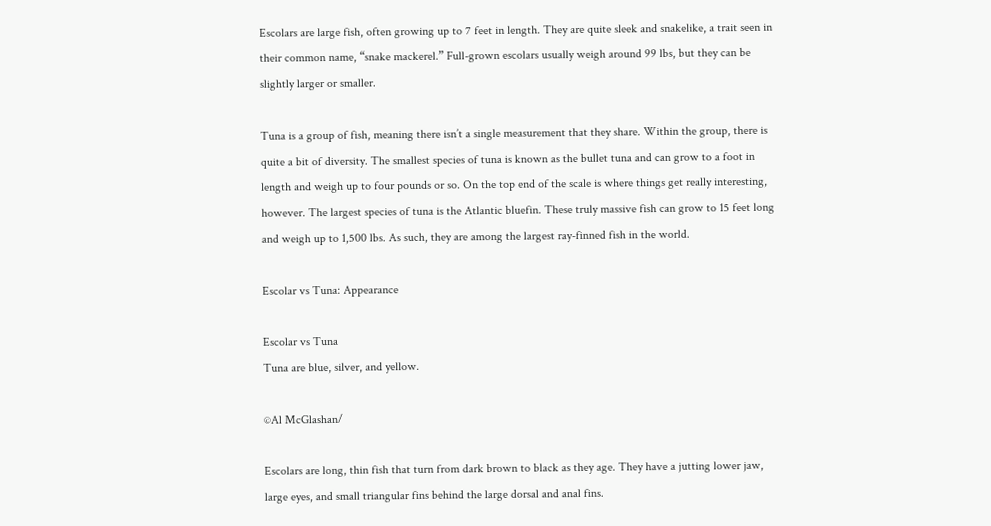Escolars are large fish, often growing up to 7 feet in length. They are quite sleek and snakelike, a trait seen in their common name, “snake mackerel.” Full-grown escolars usually weigh around 99 lbs, but they can be slightly larger or smaller.

Tuna is a group of fish, meaning there isn’t a single measurement that they share. Within the group, there is quite a bit of diversity. The smallest species of tuna is known as the bullet tuna and can grow to a foot in length and weigh up to four pounds or so. On the top end of the scale is where things get really interesting, however. The largest species of tuna is the Atlantic bluefin. These truly massive fish can grow to 15 feet long and weigh up to 1,500 lbs. As such, they are among the largest ray-finned fish in the world.

Escolar vs Tuna: Appearance

Escolar vs Tuna
Tuna are blue, silver, and yellow.

©Al McGlashan/

Escolars are long, thin fish that turn from dark brown to black as they age. They have a jutting lower jaw, large eyes, and small triangular fins behind the large dorsal and anal fins.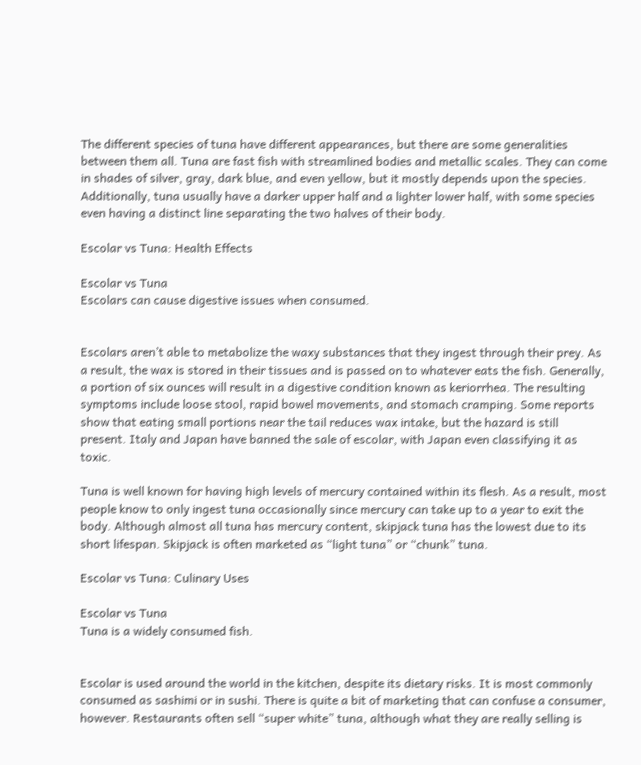The different species of tuna have different appearances, but there are some generalities between them all. Tuna are fast fish with streamlined bodies and metallic scales. They can come in shades of silver, gray, dark blue, and even yellow, but it mostly depends upon the species. Additionally, tuna usually have a darker upper half and a lighter lower half, with some species even having a distinct line separating the two halves of their body.

Escolar vs Tuna: Health Effects

Escolar vs Tuna
Escolars can cause digestive issues when consumed.


Escolars aren’t able to metabolize the waxy substances that they ingest through their prey. As a result, the wax is stored in their tissues and is passed on to whatever eats the fish. Generally, a portion of six ounces will result in a digestive condition known as keriorrhea. The resulting symptoms include loose stool, rapid bowel movements, and stomach cramping. Some reports show that eating small portions near the tail reduces wax intake, but the hazard is still present. Italy and Japan have banned the sale of escolar, with Japan even classifying it as toxic.

Tuna is well known for having high levels of mercury contained within its flesh. As a result, most people know to only ingest tuna occasionally since mercury can take up to a year to exit the body. Although almost all tuna has mercury content, skipjack tuna has the lowest due to its short lifespan. Skipjack is often marketed as “light tuna” or “chunk” tuna.

Escolar vs Tuna: Culinary Uses

Escolar vs Tuna
Tuna is a widely consumed fish.


Escolar is used around the world in the kitchen, despite its dietary risks. It is most commonly consumed as sashimi or in sushi. There is quite a bit of marketing that can confuse a consumer, however. Restaurants often sell “super white” tuna, although what they are really selling is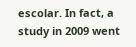escolar. In fact, a study in 2009 went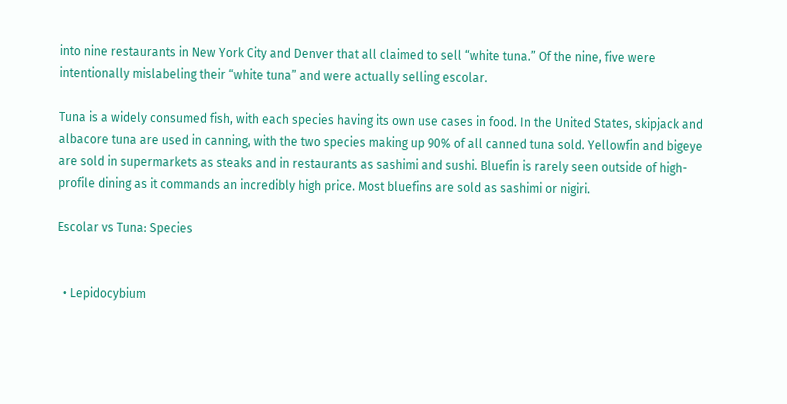into nine restaurants in New York City and Denver that all claimed to sell “white tuna.” Of the nine, five were intentionally mislabeling their “white tuna” and were actually selling escolar.

Tuna is a widely consumed fish, with each species having its own use cases in food. In the United States, skipjack and albacore tuna are used in canning, with the two species making up 90% of all canned tuna sold. Yellowfin and bigeye are sold in supermarkets as steaks and in restaurants as sashimi and sushi. Bluefin is rarely seen outside of high-profile dining as it commands an incredibly high price. Most bluefins are sold as sashimi or nigiri.

Escolar vs Tuna: Species


  • Lepidocybium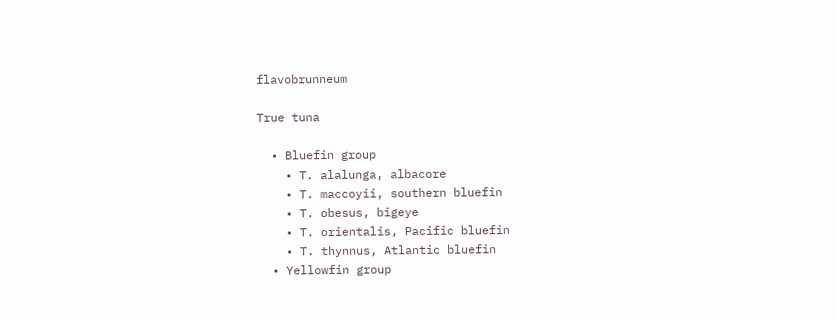flavobrunneum

True tuna

  • Bluefin group
    • T. alalunga, albacore
    • T. maccoyii, southern bluefin
    • T. obesus, bigeye
    • T. orientalis, Pacific bluefin
    • T. thynnus, Atlantic bluefin
  • Yellowfin group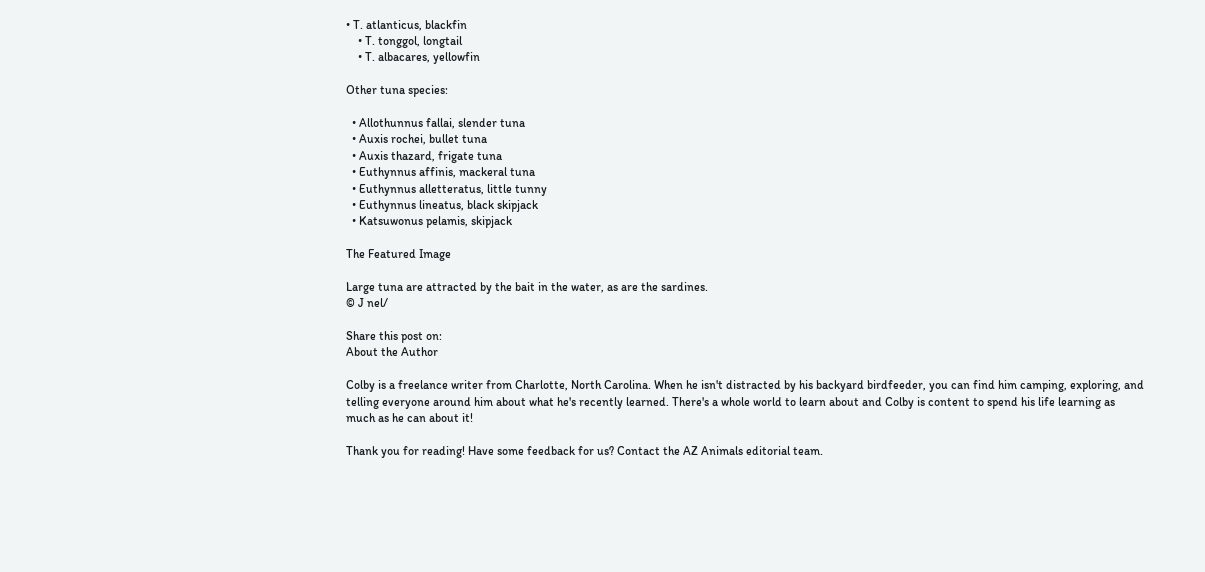• T. atlanticus, blackfin
    • T. tonggol, longtail
    • T. albacares, yellowfin

Other tuna species:

  • Allothunnus fallai, slender tuna
  • Auxis rochei, bullet tuna
  • Auxis thazard, frigate tuna
  • Euthynnus affinis, mackeral tuna
  • Euthynnus alletteratus, little tunny
  • Euthynnus lineatus, black skipjack
  • Katsuwonus pelamis, skipjack

The Featured Image

Large tuna are attracted by the bait in the water, as are the sardines.
© J nel/

Share this post on:
About the Author

Colby is a freelance writer from Charlotte, North Carolina. When he isn't distracted by his backyard birdfeeder, you can find him camping, exploring, and telling everyone around him about what he's recently learned. There's a whole world to learn about and Colby is content to spend his life learning as much as he can about it!

Thank you for reading! Have some feedback for us? Contact the AZ Animals editorial team.